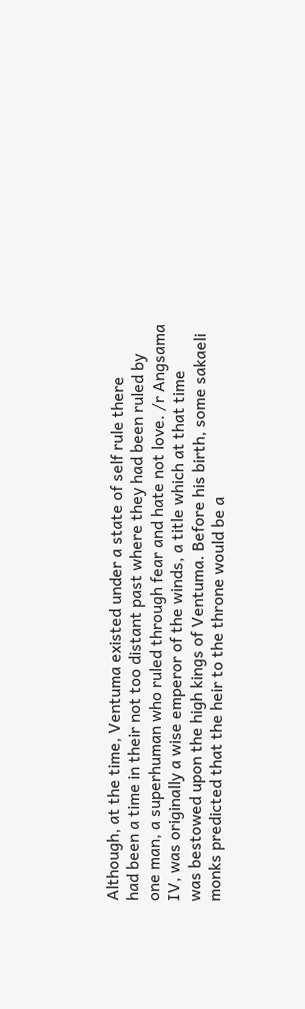Although, at the time, Ventuma existed under a state of self rule there
had been a time in their not too distant past where they had been ruled by
one man, a superhuman who ruled through fear and hate not love. /r Angsama
IV, was originally a wise emperor of the winds, a title which at that time
was bestowed upon the high kings of Ventuma. Before his birth, some sakaeli
monks predicted that the heir to the throne would be a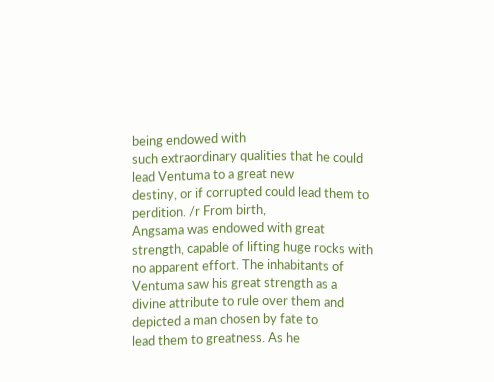being endowed with
such extraordinary qualities that he could lead Ventuma to a great new
destiny, or if corrupted could lead them to perdition. /r From birth,
Angsama was endowed with great strength, capable of lifting huge rocks with
no apparent effort. The inhabitants of Ventuma saw his great strength as a
divine attribute to rule over them and depicted a man chosen by fate to
lead them to greatness. As he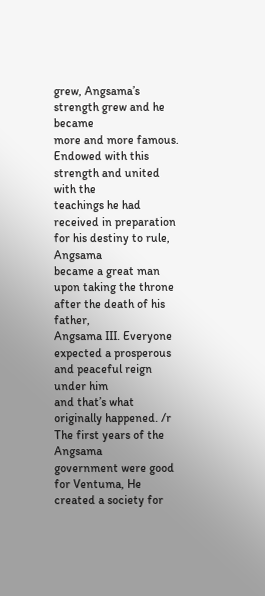grew, Angsama’s strength grew and he became
more and more famous. Endowed with this strength and united with the
teachings he had received in preparation for his destiny to rule, Angsama
became a great man upon taking the throne after the death of his father,
Angsama III. Everyone expected a prosperous and peaceful reign under him
and that’s what originally happened. /r The first years of the Angsama
government were good for Ventuma, He created a society for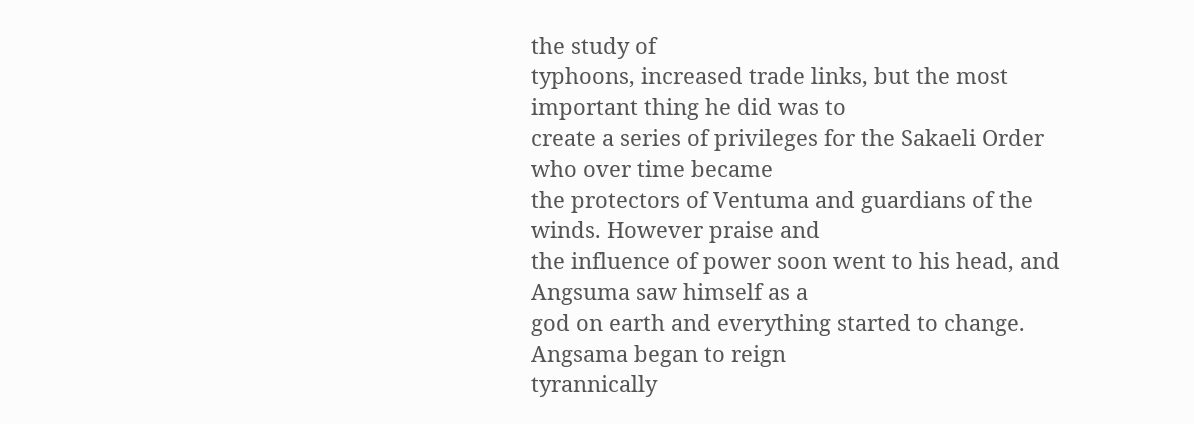the study of
typhoons, increased trade links, but the most important thing he did was to
create a series of privileges for the Sakaeli Order who over time became
the protectors of Ventuma and guardians of the winds. However praise and
the influence of power soon went to his head, and Angsuma saw himself as a
god on earth and everything started to change. Angsama began to reign
tyrannically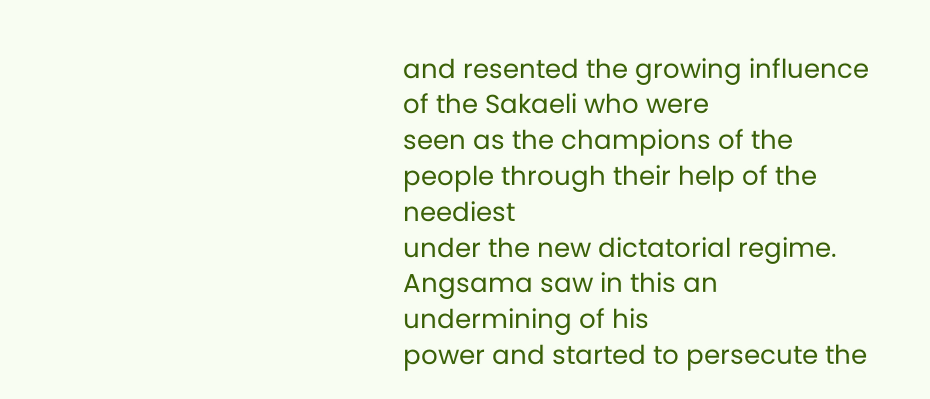and resented the growing influence of the Sakaeli who were
seen as the champions of the people through their help of the neediest
under the new dictatorial regime. Angsama saw in this an undermining of his
power and started to persecute the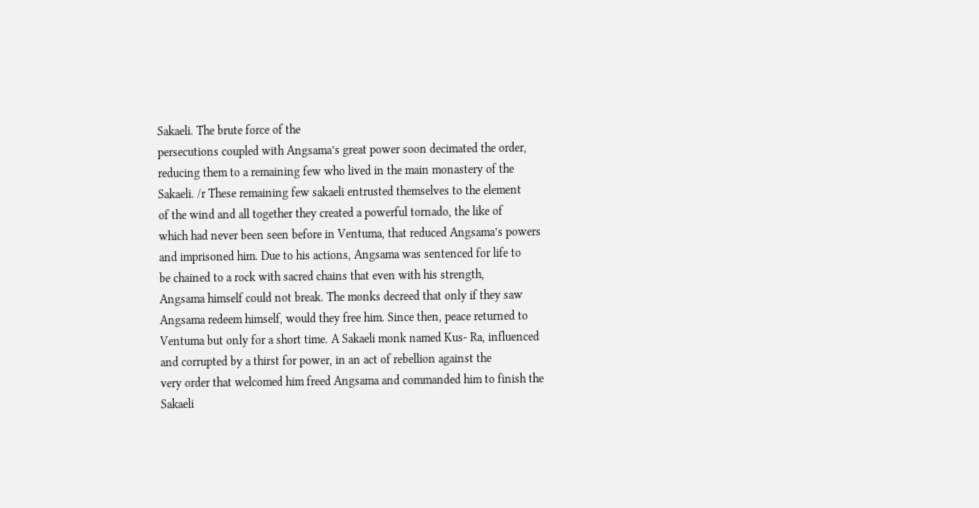Sakaeli. The brute force of the
persecutions coupled with Angsama’s great power soon decimated the order,
reducing them to a remaining few who lived in the main monastery of the
Sakaeli. /r These remaining few sakaeli entrusted themselves to the element
of the wind and all together they created a powerful tornado, the like of
which had never been seen before in Ventuma, that reduced Angsama’s powers
and imprisoned him. Due to his actions, Angsama was sentenced for life to
be chained to a rock with sacred chains that even with his strength,
Angsama himself could not break. The monks decreed that only if they saw
Angsama redeem himself, would they free him. Since then, peace returned to
Ventuma but only for a short time. A Sakaeli monk named Kus- Ra, influenced
and corrupted by a thirst for power, in an act of rebellion against the
very order that welcomed him freed Angsama and commanded him to finish the
Sakaeli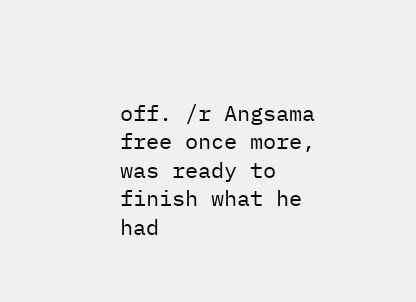off. /r Angsama free once more, was ready to finish what he had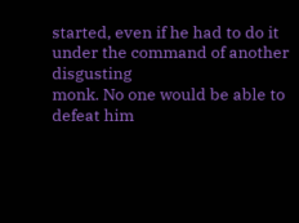started, even if he had to do it under the command of another disgusting
monk. No one would be able to defeat him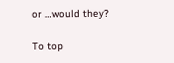or …would they?

To top